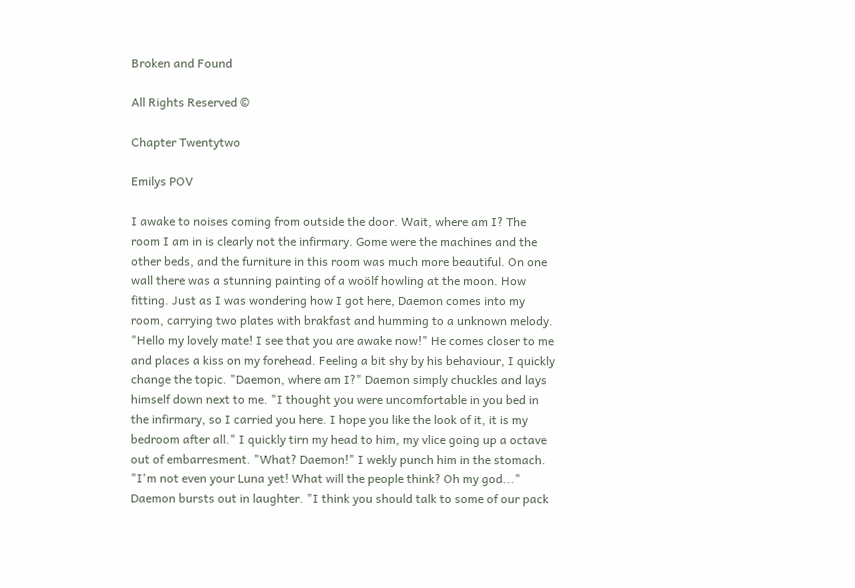Broken and Found

All Rights Reserved ©

Chapter Twentytwo

Emilys POV

I awake to noises coming from outside the door. Wait, where am I? The room I am in is clearly not the infirmary. Gome were the machines and the other beds, and the furniture in this room was much more beautiful. On one wall there was a stunning painting of a woölf howling at the moon. How fitting. Just as I was wondering how I got here, Daemon comes into my room, carrying two plates with brakfast and humming to a unknown melody. "Hello my lovely mate! I see that you are awake now!" He comes closer to me and places a kiss on my forehead. Feeling a bit shy by his behaviour, I quickly change the topic. "Daemon, where am I?" Daemon simply chuckles and lays himself down next to me. "I thought you were uncomfortable in you bed in the infirmary, so I carried you here. I hope you like the look of it, it is my bedroom after all." I quickly tirn my head to him, my vlice going up a octave out of embarresment. "What? Daemon!" I wekly punch him in the stomach. "I'm not even your Luna yet! What will the people think? Oh my god..." Daemon bursts out in laughter. "I think you should talk to some of our pack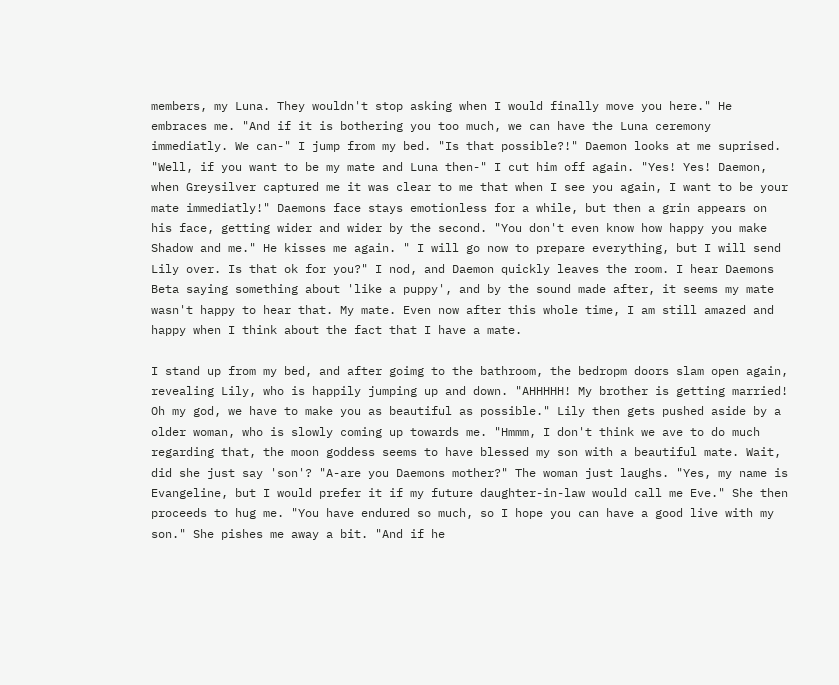members, my Luna. They wouldn't stop asking when I would finally move you here." He embraces me. "And if it is bothering you too much, we can have the Luna ceremony immediatly. We can-" I jump from my bed. "Is that possible?!" Daemon looks at me suprised. "Well, if you want to be my mate and Luna then-" I cut him off again. "Yes! Yes! Daemon, when Greysilver captured me it was clear to me that when I see you again, I want to be your mate immediatly!" Daemons face stays emotionless for a while, but then a grin appears on his face, getting wider and wider by the second. "You don't even know how happy you make Shadow and me." He kisses me again. " I will go now to prepare everything, but I will send Lily over. Is that ok for you?" I nod, and Daemon quickly leaves the room. I hear Daemons Beta saying something about 'like a puppy', and by the sound made after, it seems my mate wasn't happy to hear that. My mate. Even now after this whole time, I am still amazed and happy when I think about the fact that I have a mate.

I stand up from my bed, and after goimg to the bathroom, the bedropm doors slam open again, revealing Lily, who is happily jumping up and down. "AHHHHH! My brother is getting married! Oh my god, we have to make you as beautiful as possible." Lily then gets pushed aside by a older woman, who is slowly coming up towards me. "Hmmm, I don't think we ave to do much regarding that, the moon goddess seems to have blessed my son with a beautiful mate. Wait, did she just say 'son'? "A-are you Daemons mother?" The woman just laughs. "Yes, my name is Evangeline, but I would prefer it if my future daughter-in-law would call me Eve." She then proceeds to hug me. "You have endured so much, so I hope you can have a good live with my son." She pishes me away a bit. "And if he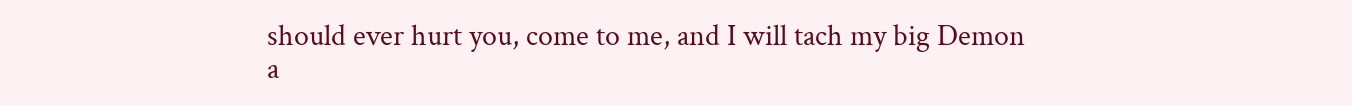should ever hurt you, come to me, and I will tach my big Demon a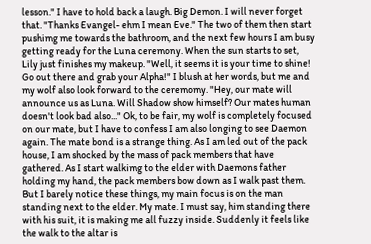lesson." I have to hold back a laugh. Big Demon. I will never forget that. "Thanks Evangel- ehm I mean Eve." The two of them then start pushimg me towards the bathroom, and the next few hours I am busy getting ready for the Luna ceremony. When the sun starts to set, Lily just finishes my makeup. "Well, it seems it is your time to shine! Go out there and grab your Alpha!" I blush at her words, but me and my wolf also look forward to the ceremomy. "Hey, our mate will announce us as Luna. Will Shadow show himself? Our mates human doesn't look bad also..." Ok, to be fair, my wolf is completely focused on our mate, but I have to confess I am also longing to see Daemon again. The mate bond is a strange thing. As I am led out of the pack house, I am shocked by the mass of pack members that have gathered. As I start walkimg to the elder with Daemons father holding my hand, the pack members bow down as I walk past them. But I barely notice these things, my main focus is on the man standing next to the elder. My mate. I must say, him standing there with his suit, it is making me all fuzzy inside. Suddenly it feels like the walk to the altar is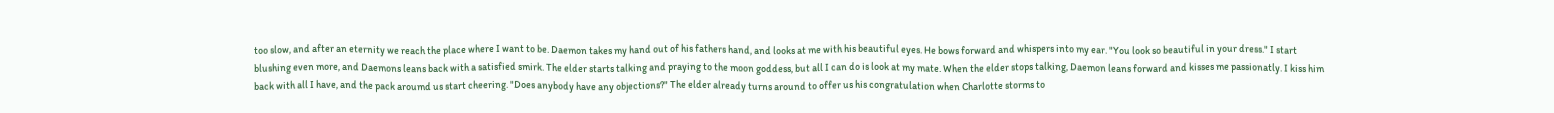too slow, and after an eternity we reach the place where I want to be. Daemon takes my hand out of his fathers hand, and looks at me with his beautiful eyes. He bows forward and whispers into my ear. "You look so beautiful in your dress." I start blushing even more, and Daemons leans back with a satisfied smirk. The elder starts talking and praying to the moon goddess, but all I can do is look at my mate. When the elder stops talking, Daemon leans forward and kisses me passionatly. I kiss him back with all I have, and the pack aroumd us start cheering. "Does anybody have any objections?" The elder already turns around to offer us his congratulation when Charlotte storms to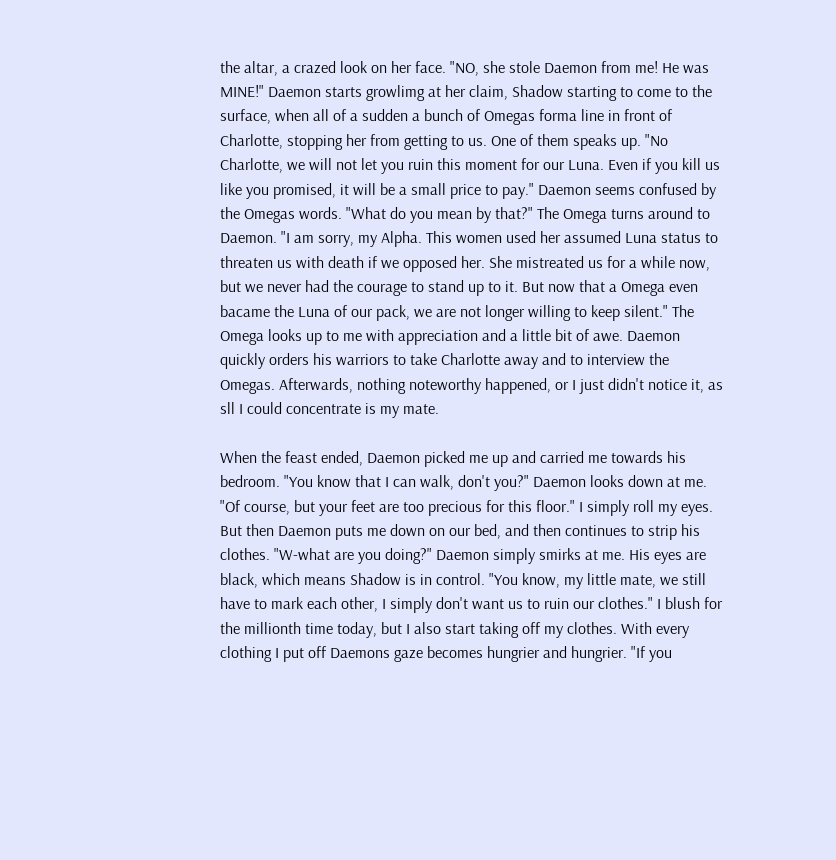the altar, a crazed look on her face. "NO, she stole Daemon from me! He was MINE!" Daemon starts growlimg at her claim, Shadow starting to come to the surface, when all of a sudden a bunch of Omegas forma line in front of Charlotte, stopping her from getting to us. One of them speaks up. "No Charlotte, we will not let you ruin this moment for our Luna. Even if you kill us like you promised, it will be a small price to pay." Daemon seems confused by the Omegas words. "What do you mean by that?" The Omega turns around to Daemon. "I am sorry, my Alpha. This women used her assumed Luna status to threaten us with death if we opposed her. She mistreated us for a while now, but we never had the courage to stand up to it. But now that a Omega even bacame the Luna of our pack, we are not longer willing to keep silent." The Omega looks up to me with appreciation and a little bit of awe. Daemon quickly orders his warriors to take Charlotte away and to interview the Omegas. Afterwards, nothing noteworthy happened, or I just didn't notice it, as sll I could concentrate is my mate.

When the feast ended, Daemon picked me up and carried me towards his bedroom. "You know that I can walk, don't you?" Daemon looks down at me. "Of course, but your feet are too precious for this floor." I simply roll my eyes. But then Daemon puts me down on our bed, and then continues to strip his clothes. "W-what are you doing?" Daemon simply smirks at me. His eyes are black, which means Shadow is in control. "You know, my little mate, we still have to mark each other, I simply don't want us to ruin our clothes." I blush for the millionth time today, but I also start taking off my clothes. With every clothing I put off Daemons gaze becomes hungrier and hungrier. "If you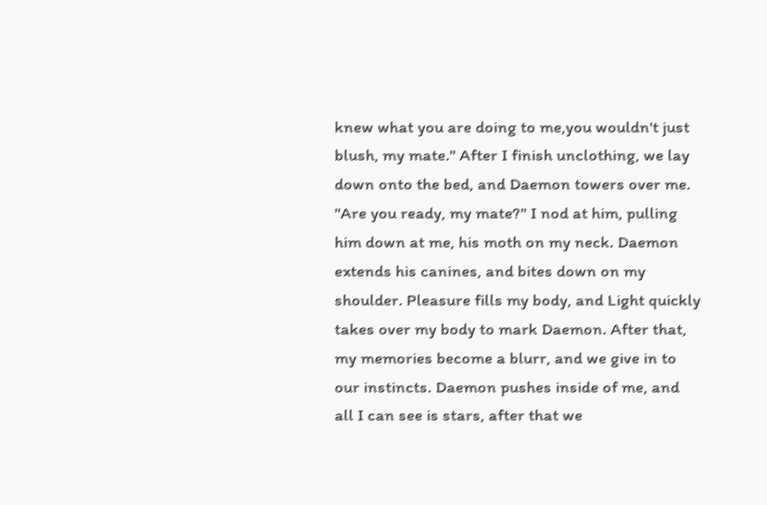knew what you are doing to me,you wouldn't just blush, my mate." After I finish unclothing, we lay down onto the bed, and Daemon towers over me. "Are you ready, my mate?" I nod at him, pulling him down at me, his moth on my neck. Daemon extends his canines, and bites down on my shoulder. Pleasure fills my body, and Light quickly takes over my body to mark Daemon. After that, my memories become a blurr, and we give in to our instincts. Daemon pushes inside of me, and all I can see is stars, after that we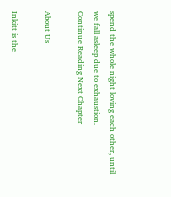spend the whole night loving each other, until we fall asleep due to exhaustion.
Continue Reading Next Chapter

About Us

Inkitt is the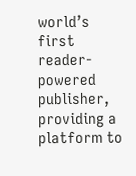world’s first reader-powered publisher, providing a platform to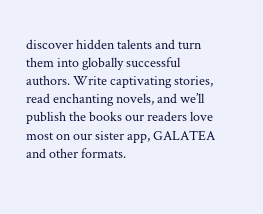discover hidden talents and turn them into globally successful authors. Write captivating stories, read enchanting novels, and we’ll publish the books our readers love most on our sister app, GALATEA and other formats.